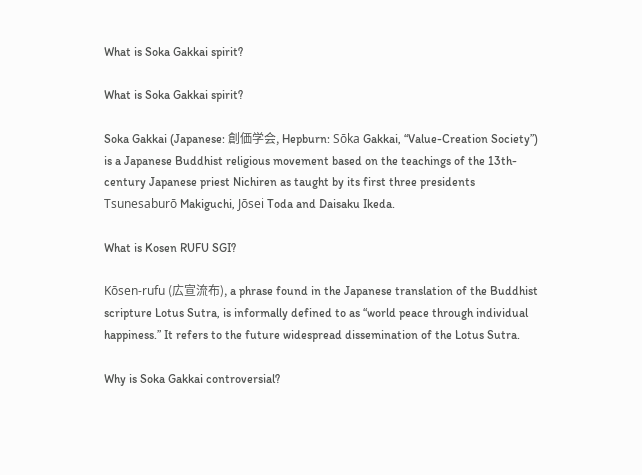What is Soka Gakkai spirit?

What is Soka Gakkai spirit?

Soka Gakkai (Japanese: 創価学会, Hepburn: Sōka Gakkai, “Value-Creation Society”) is a Japanese Buddhist religious movement based on the teachings of the 13th-century Japanese priest Nichiren as taught by its first three presidents Tsunesaburō Makiguchi, Jōsei Toda and Daisaku Ikeda.

What is Kosen RUFU SGI?

Kōsen-rufu (広宣流布), a phrase found in the Japanese translation of the Buddhist scripture Lotus Sutra, is informally defined to as “world peace through individual happiness.” It refers to the future widespread dissemination of the Lotus Sutra.

Why is Soka Gakkai controversial?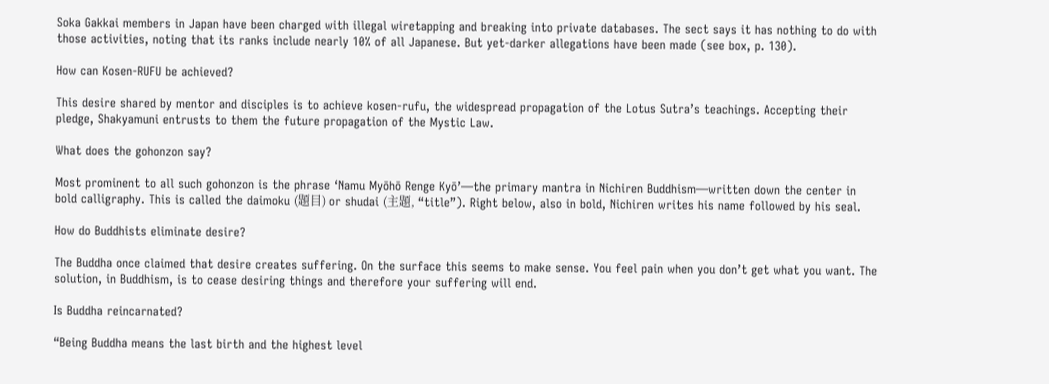Soka Gakkai members in Japan have been charged with illegal wiretapping and breaking into private databases. The sect says it has nothing to do with those activities, noting that its ranks include nearly 10% of all Japanese. But yet-darker allegations have been made (see box, p. 130).

How can Kosen-RUFU be achieved?

This desire shared by mentor and disciples is to achieve kosen-rufu, the widespread propagation of the Lotus Sutra’s teachings. Accepting their pledge, Shakyamuni entrusts to them the future propagation of the Mystic Law.

What does the gohonzon say?

Most prominent to all such gohonzon is the phrase ‘Namu Myōhō Renge Kyō’—the primary mantra in Nichiren Buddhism—written down the center in bold calligraphy. This is called the daimoku (題目) or shudai (主題, “title”). Right below, also in bold, Nichiren writes his name followed by his seal.

How do Buddhists eliminate desire?

The Buddha once claimed that desire creates suffering. On the surface this seems to make sense. You feel pain when you don’t get what you want. The solution, in Buddhism, is to cease desiring things and therefore your suffering will end.

Is Buddha reincarnated?

“Being Buddha means the last birth and the highest level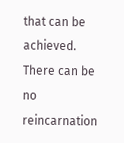that can be achieved. There can be no reincarnation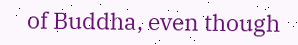of Buddha, even though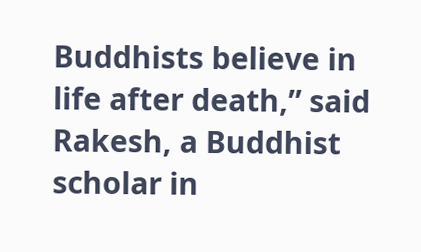Buddhists believe in life after death,” said Rakesh, a Buddhist scholar in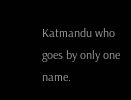Katmandu who goes by only one name.